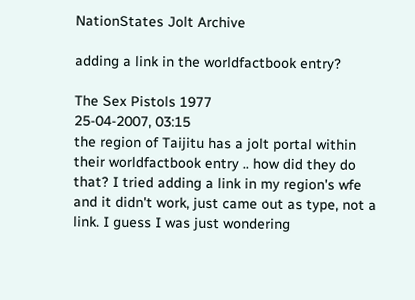NationStates Jolt Archive

adding a link in the worldfactbook entry?

The Sex Pistols 1977
25-04-2007, 03:15
the region of Taijitu has a jolt portal within their worldfactbook entry .. how did they do that? I tried adding a link in my region's wfe and it didn't work, just came out as type, not a link. I guess I was just wondering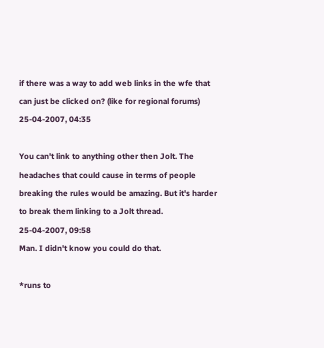if there was a way to add web links in the wfe that can just be clicked on? (like for regional forums)
25-04-2007, 04:35

You can't link to anything other then Jolt. The headaches that could cause in terms of people breaking the rules would be amazing. But it's harder to break them linking to a Jolt thread.
25-04-2007, 09:58
Man. I didn't know you could do that.

*runs to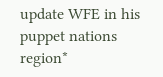update WFE in his puppet nations region*